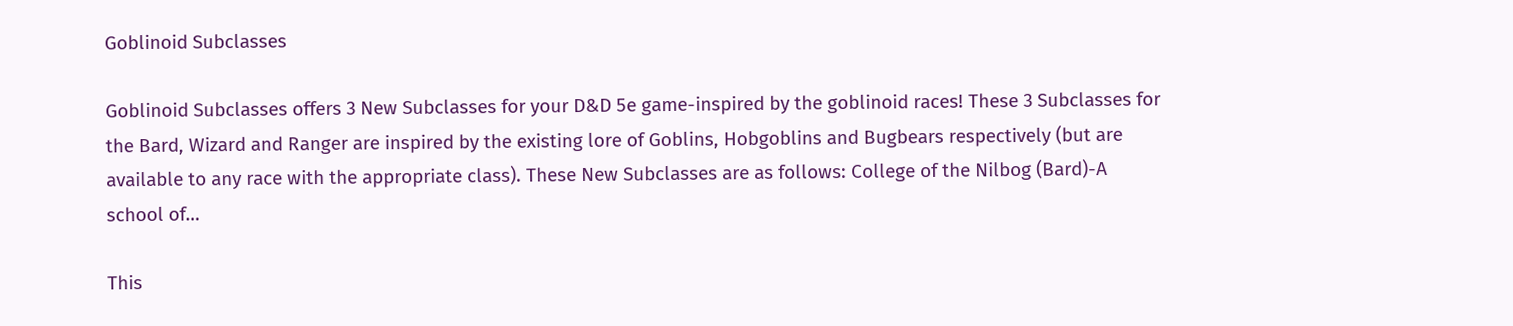Goblinoid Subclasses

Goblinoid Subclasses offers 3 New Subclasses for your D&D 5e game-inspired by the goblinoid races! These 3 Subclasses for the Bard, Wizard and Ranger are inspired by the existing lore of Goblins, Hobgoblins and Bugbears respectively (but are available to any race with the appropriate class). These New Subclasses are as follows: College of the Nilbog (Bard)-A school of…

This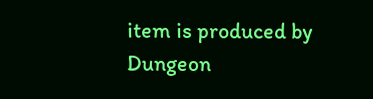item is produced by Dungeon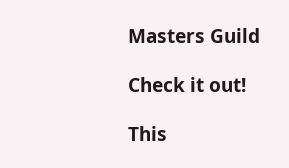Masters Guild

Check it out!

This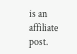is an affiliate post.